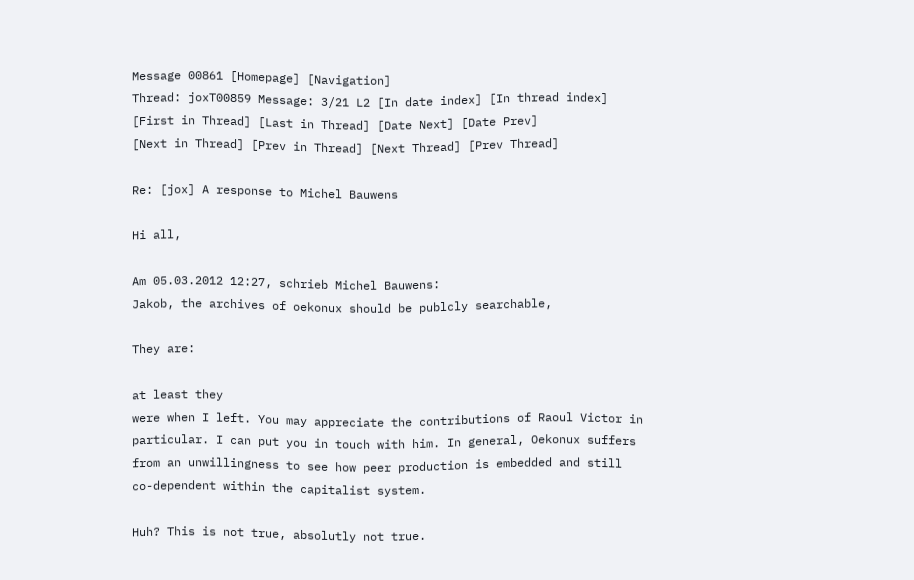Message 00861 [Homepage] [Navigation]
Thread: joxT00859 Message: 3/21 L2 [In date index] [In thread index]
[First in Thread] [Last in Thread] [Date Next] [Date Prev]
[Next in Thread] [Prev in Thread] [Next Thread] [Prev Thread]

Re: [jox] A response to Michel Bauwens

Hi all,

Am 05.03.2012 12:27, schrieb Michel Bauwens:
Jakob, the archives of oekonux should be publcly searchable,

They are:

at least they
were when I left. You may appreciate the contributions of Raoul Victor in
particular. I can put you in touch with him. In general, Oekonux suffers
from an unwillingness to see how peer production is embedded and still
co-dependent within the capitalist system.

Huh? This is not true, absolutly not true.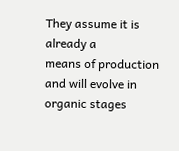They assume it is already a
means of production and will evolve in organic stages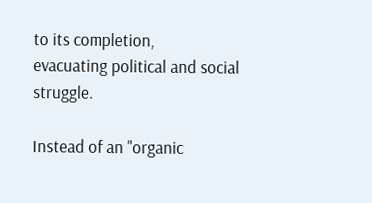to its completion,
evacuating political and social struggle.

Instead of an "organic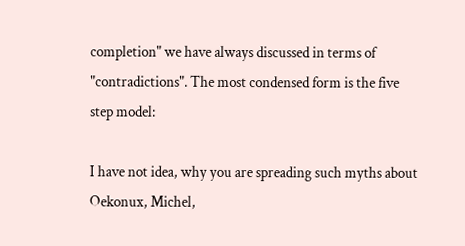completion" we have always discussed in terms of
"contradictions". The most condensed form is the five step model:

I have not idea, why you are spreading such myths about Oekonux, Michel,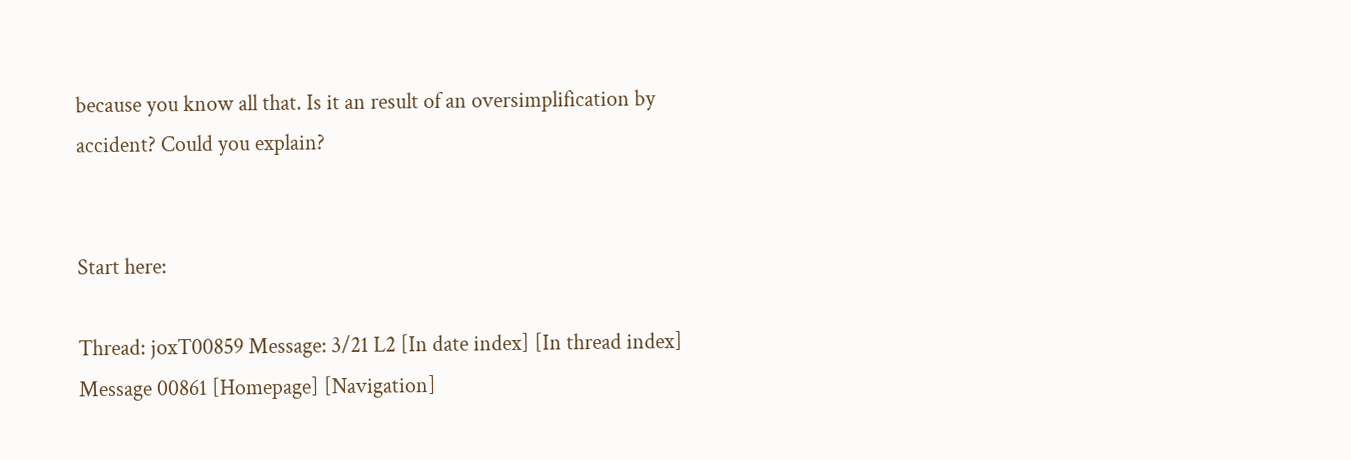because you know all that. Is it an result of an oversimplification by
accident? Could you explain?


Start here:

Thread: joxT00859 Message: 3/21 L2 [In date index] [In thread index]
Message 00861 [Homepage] [Navigation]